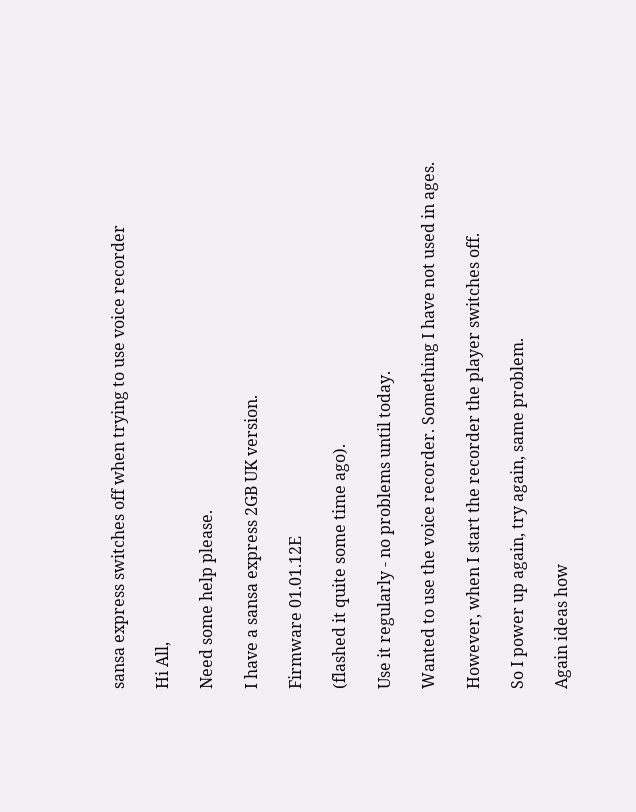sansa express switches off when trying to use voice recorder

Hi All,

Need some help please.

I have a sansa express 2GB UK version.

Firmware 01.01.12E

(flashed it quite some time ago).

Use it regularly - no problems until today.

Wanted to use the voice recorder. Something I have not used in ages.

However, when I start the recorder the player switches off.

So I power up again, try again, same problem.

Again ideas how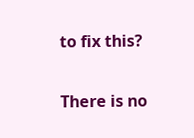to fix this?

There is no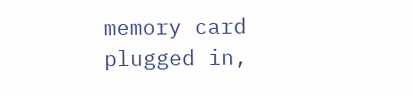memory card plugged in,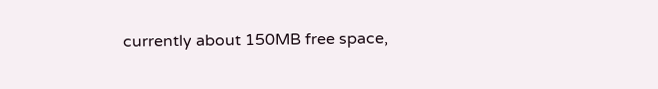currently about 150MB free space,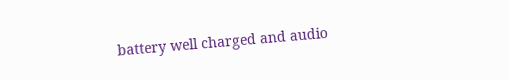battery well charged and audio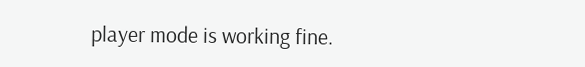player mode is working fine.